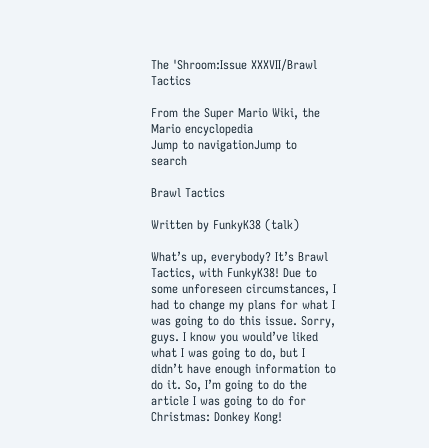The 'Shroom:Issue XXXVII/Brawl Tactics

From the Super Mario Wiki, the Mario encyclopedia
Jump to navigationJump to search

Brawl Tactics

Written by FunkyK38 (talk)

What’s up, everybody? It’s Brawl Tactics, with FunkyK38! Due to some unforeseen circumstances, I had to change my plans for what I was going to do this issue. Sorry, guys. I know you would’ve liked what I was going to do, but I didn’t have enough information to do it. So, I’m going to do the article I was going to do for Christmas: Donkey Kong!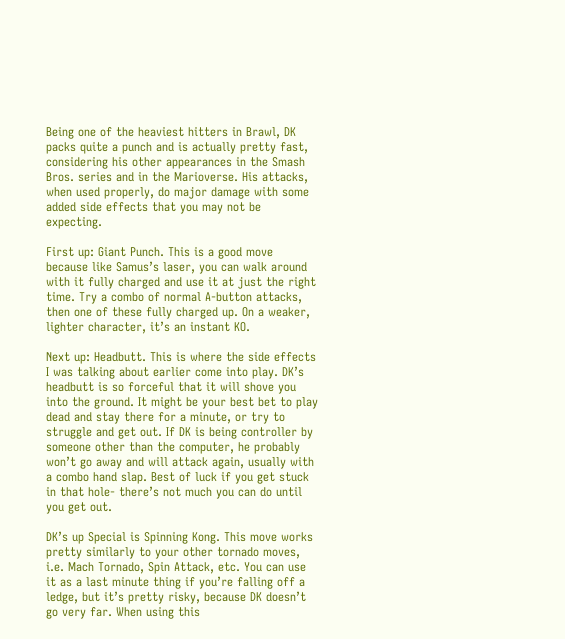Being one of the heaviest hitters in Brawl, DK packs quite a punch and is actually pretty fast, considering his other appearances in the Smash Bros. series and in the Marioverse. His attacks, when used properly, do major damage with some added side effects that you may not be expecting.

First up: Giant Punch. This is a good move because like Samus’s laser, you can walk around with it fully charged and use it at just the right time. Try a combo of normal A-button attacks, then one of these fully charged up. On a weaker, lighter character, it’s an instant KO.

Next up: Headbutt. This is where the side effects I was talking about earlier come into play. DK’s headbutt is so forceful that it will shove you into the ground. It might be your best bet to play dead and stay there for a minute, or try to struggle and get out. If DK is being controller by someone other than the computer, he probably won’t go away and will attack again, usually with a combo hand slap. Best of luck if you get stuck in that hole- there’s not much you can do until you get out.

DK’s up Special is Spinning Kong. This move works pretty similarly to your other tornado moves, i.e. Mach Tornado, Spin Attack, etc. You can use it as a last minute thing if you’re falling off a ledge, but it’s pretty risky, because DK doesn’t go very far. When using this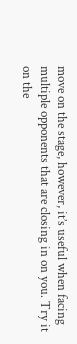move on the stage, however, it’s useful when facing multiple opponents that are closing in on you. Try it on the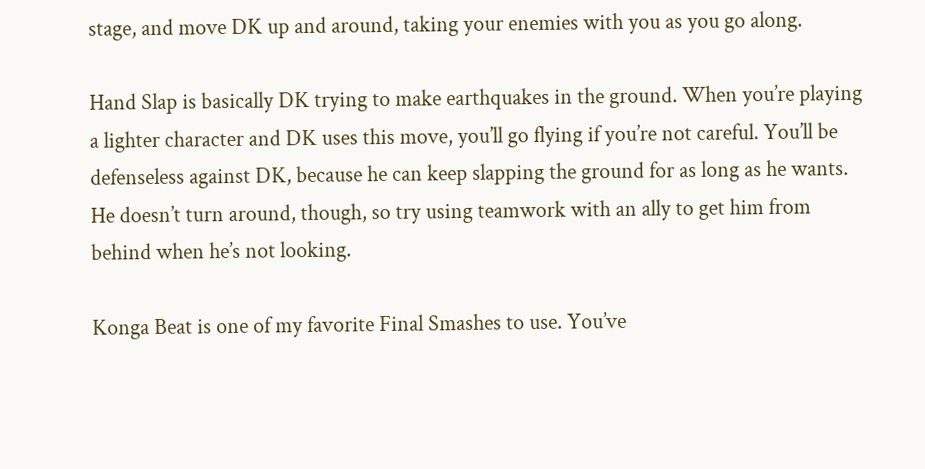stage, and move DK up and around, taking your enemies with you as you go along.

Hand Slap is basically DK trying to make earthquakes in the ground. When you’re playing a lighter character and DK uses this move, you’ll go flying if you’re not careful. You’ll be defenseless against DK, because he can keep slapping the ground for as long as he wants. He doesn’t turn around, though, so try using teamwork with an ally to get him from behind when he’s not looking.

Konga Beat is one of my favorite Final Smashes to use. You’ve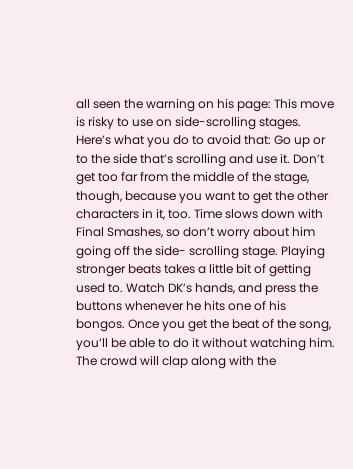all seen the warning on his page: This move is risky to use on side-scrolling stages. Here’s what you do to avoid that: Go up or to the side that’s scrolling and use it. Don’t get too far from the middle of the stage, though, because you want to get the other characters in it, too. Time slows down with Final Smashes, so don’t worry about him going off the side- scrolling stage. Playing stronger beats takes a little bit of getting used to. Watch DK’s hands, and press the buttons whenever he hits one of his bongos. Once you get the beat of the song, you’ll be able to do it without watching him. The crowd will clap along with the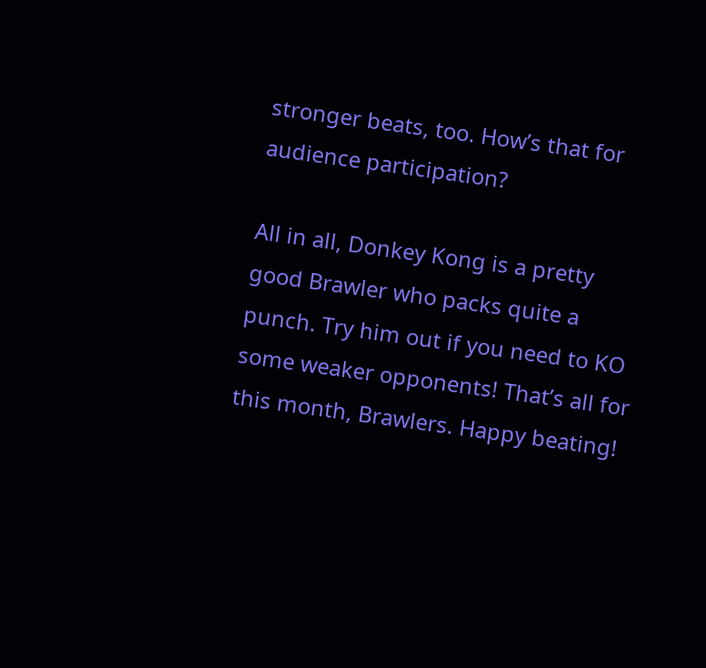stronger beats, too. How’s that for audience participation?

All in all, Donkey Kong is a pretty good Brawler who packs quite a punch. Try him out if you need to KO some weaker opponents! That’s all for this month, Brawlers. Happy beating!